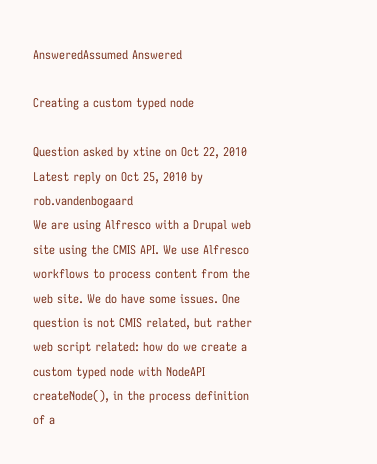AnsweredAssumed Answered

Creating a custom typed node

Question asked by xtine on Oct 22, 2010
Latest reply on Oct 25, 2010 by rob.vandenbogaard
We are using Alfresco with a Drupal web site using the CMIS API. We use Alfresco workflows to process content from the web site. We do have some issues. One question is not CMIS related, but rather web script related: how do we create a custom typed node with NodeAPI createNode(), in the process definition of a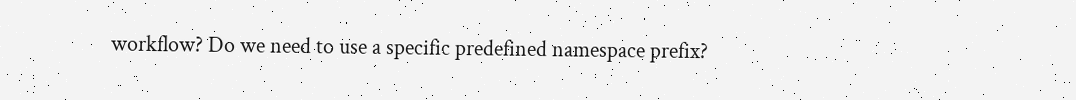workflow? Do we need to use a specific predefined namespace prefix?